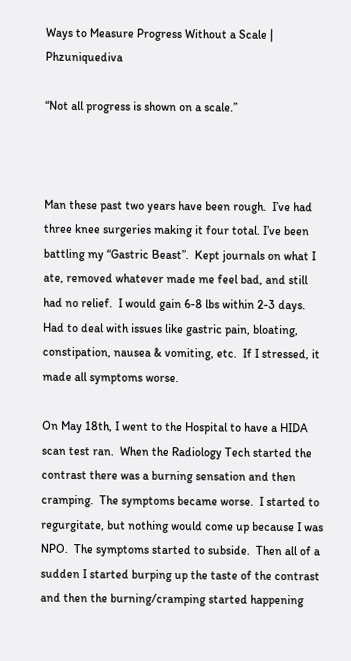Ways to Measure Progress Without a Scale | Phzuniquediva

“Not all progress is shown on a scale.”



Man these past two years have been rough.  I’ve had three knee surgeries making it four total. I’ve been battling my “Gastric Beast”.  Kept journals on what I ate, removed whatever made me feel bad, and still had no relief.  I would gain 6-8 lbs within 2-3 days.  Had to deal with issues like gastric pain, bloating, constipation, nausea & vomiting, etc.  If I stressed, it made all symptoms worse.

On May 18th, I went to the Hospital to have a HIDA scan test ran.  When the Radiology Tech started the contrast there was a burning sensation and then cramping.  The symptoms became worse.  I started to regurgitate, but nothing would come up because I was NPO.  The symptoms started to subside.  Then all of a sudden I started burping up the taste of the contrast and then the burning/cramping started happening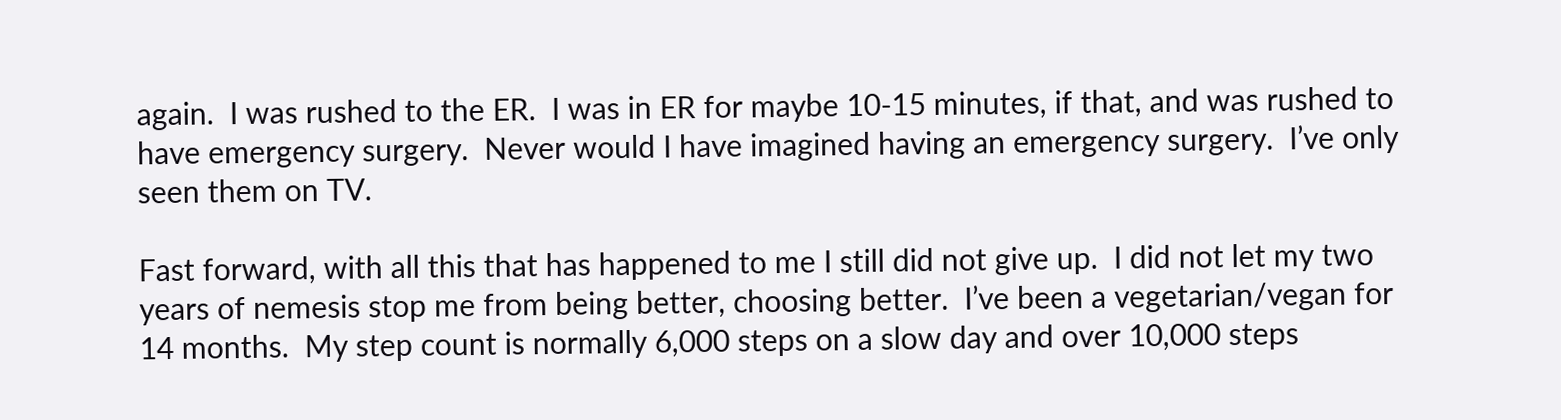again.  I was rushed to the ER.  I was in ER for maybe 10-15 minutes, if that, and was rushed to have emergency surgery.  Never would I have imagined having an emergency surgery.  I’ve only seen them on TV.

Fast forward, with all this that has happened to me I still did not give up.  I did not let my two years of nemesis stop me from being better, choosing better.  I’ve been a vegetarian/vegan for 14 months.  My step count is normally 6,000 steps on a slow day and over 10,000 steps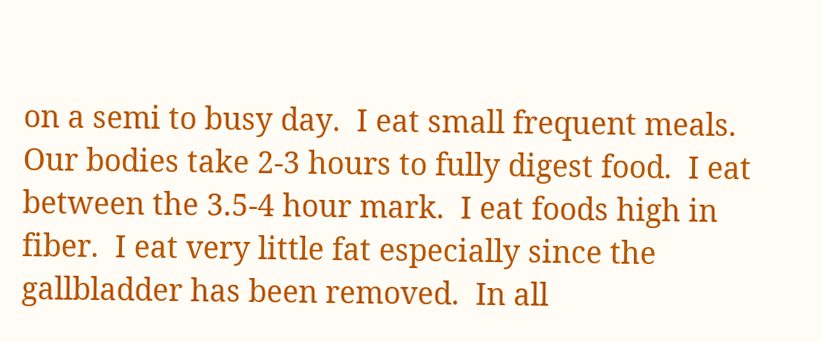on a semi to busy day.  I eat small frequent meals.  Our bodies take 2-3 hours to fully digest food.  I eat between the 3.5-4 hour mark.  I eat foods high in fiber.  I eat very little fat especially since the gallbladder has been removed.  In all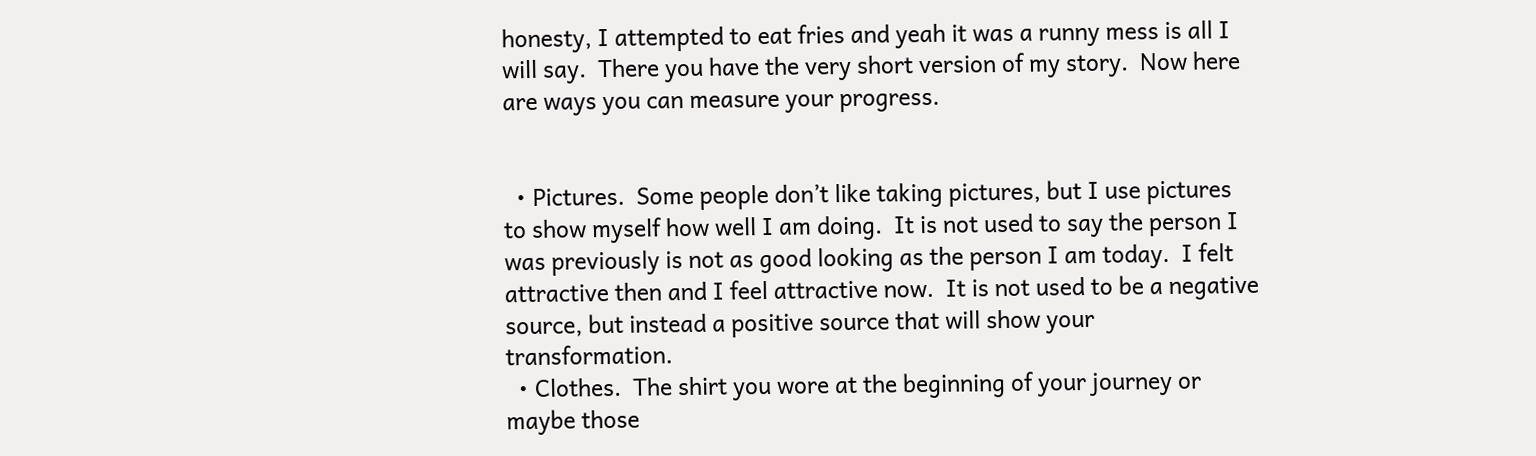honesty, I attempted to eat fries and yeah it was a runny mess is all I will say.  There you have the very short version of my story.  Now here are ways you can measure your progress.


  • Pictures.  Some people don’t like taking pictures, but I use pictures to show myself how well I am doing.  It is not used to say the person I was previously is not as good looking as the person I am today.  I felt attractive then and I feel attractive now.  It is not used to be a negative source, but instead a positive source that will show your transformation.
  • Clothes.  The shirt you wore at the beginning of your journey or maybe those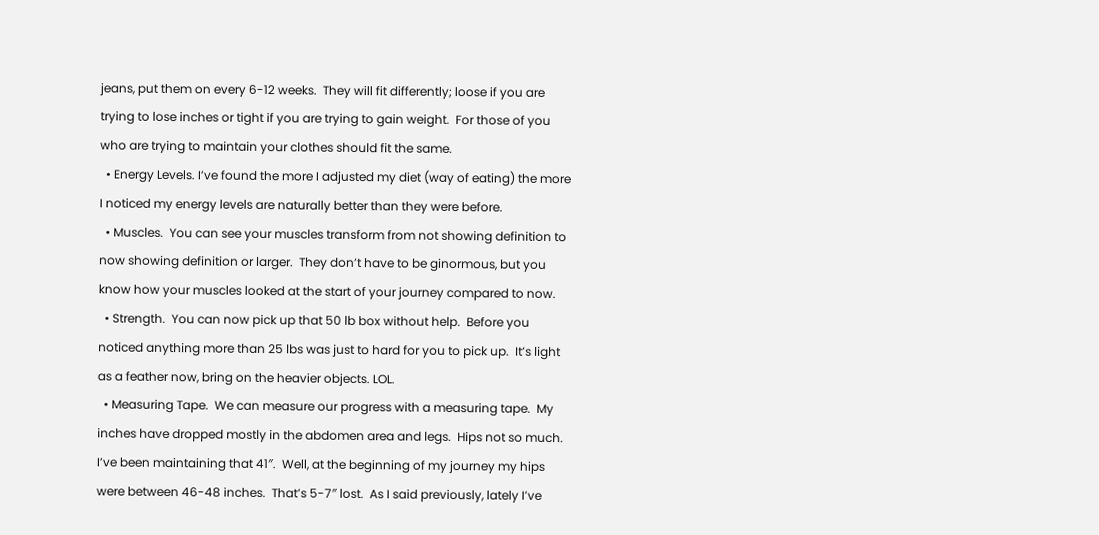jeans, put them on every 6-12 weeks.  They will fit differently; loose if you are trying to lose inches or tight if you are trying to gain weight.  For those of you who are trying to maintain your clothes should fit the same.
  • Energy Levels. I’ve found the more I adjusted my diet (way of eating) the more I noticed my energy levels are naturally better than they were before.
  • Muscles.  You can see your muscles transform from not showing definition to now showing definition or larger.  They don’t have to be ginormous, but you know how your muscles looked at the start of your journey compared to now.
  • Strength.  You can now pick up that 50 lb box without help.  Before you noticed anything more than 25 lbs was just to hard for you to pick up.  It’s light as a feather now, bring on the heavier objects. LOL.
  • Measuring Tape.  We can measure our progress with a measuring tape.  My inches have dropped mostly in the abdomen area and legs.  Hips not so much.  I’ve been maintaining that 41″.  Well, at the beginning of my journey my hips were between 46-48 inches.  That’s 5-7″ lost.  As I said previously, lately I’ve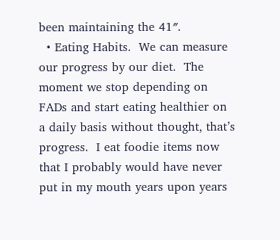been maintaining the 41″.
  • Eating Habits.  We can measure our progress by our diet.  The moment we stop depending on FADs and start eating healthier on a daily basis without thought, that’s progress.  I eat foodie items now that I probably would have never put in my mouth years upon years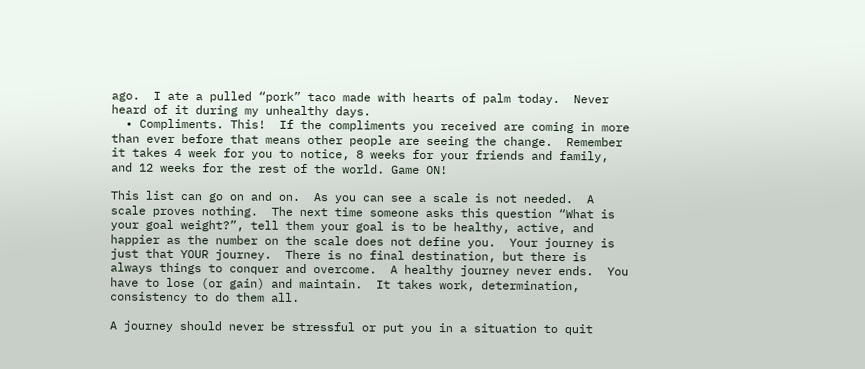ago.  I ate a pulled “pork” taco made with hearts of palm today.  Never heard of it during my unhealthy days.
  • Compliments. This!  If the compliments you received are coming in more than ever before that means other people are seeing the change.  Remember it takes 4 week for you to notice, 8 weeks for your friends and family, and 12 weeks for the rest of the world. Game ON!

This list can go on and on.  As you can see a scale is not needed.  A scale proves nothing.  The next time someone asks this question “What is your goal weight?”, tell them your goal is to be healthy, active, and happier as the number on the scale does not define you.  Your journey is just that YOUR journey.  There is no final destination, but there is always things to conquer and overcome.  A healthy journey never ends.  You have to lose (or gain) and maintain.  It takes work, determination, consistency to do them all.

A journey should never be stressful or put you in a situation to quit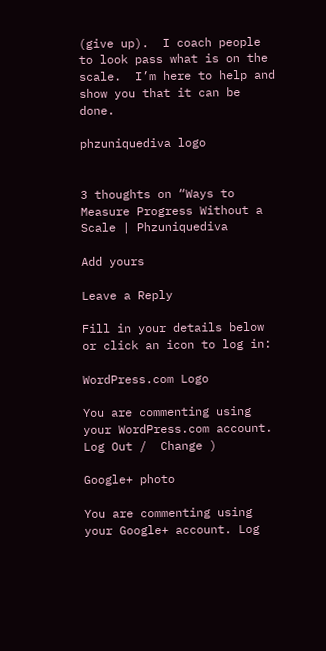(give up).  I coach people to look pass what is on the scale.  I’m here to help and show you that it can be done.

phzuniquediva logo


3 thoughts on “Ways to Measure Progress Without a Scale | Phzuniquediva

Add yours

Leave a Reply

Fill in your details below or click an icon to log in:

WordPress.com Logo

You are commenting using your WordPress.com account. Log Out /  Change )

Google+ photo

You are commenting using your Google+ account. Log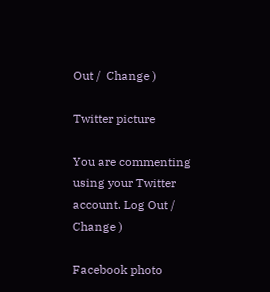Out /  Change )

Twitter picture

You are commenting using your Twitter account. Log Out /  Change )

Facebook photo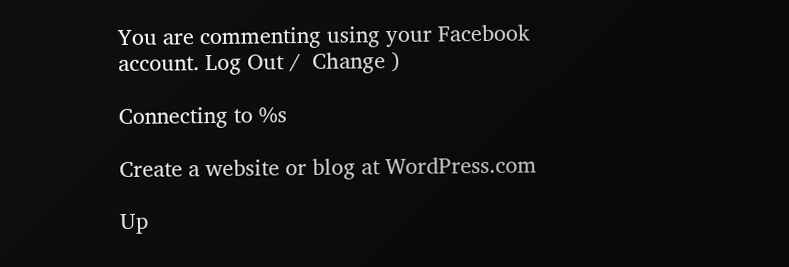You are commenting using your Facebook account. Log Out /  Change )

Connecting to %s

Create a website or blog at WordPress.com

Up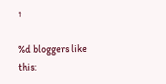↑

%d bloggers like this: